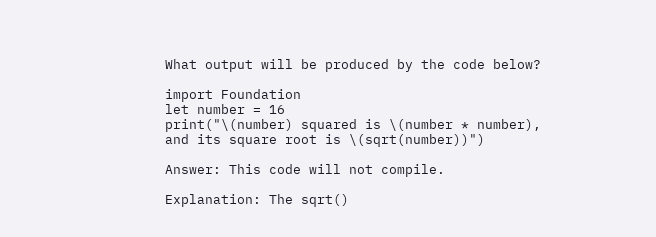What output will be produced by the code below?

import Foundation
let number = 16
print("\(number) squared is \(number * number), and its square root is \(sqrt(number))")

Answer: This code will not compile.

Explanation: The sqrt()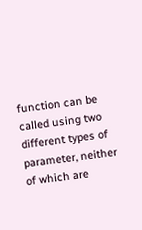function can be called using two different types of parameter, neither of which are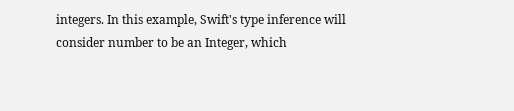integers. In this example, Swift's type inference will consider number to be an Integer, which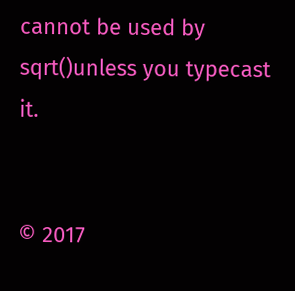cannot be used by sqrt()unless you typecast it.


© 2017